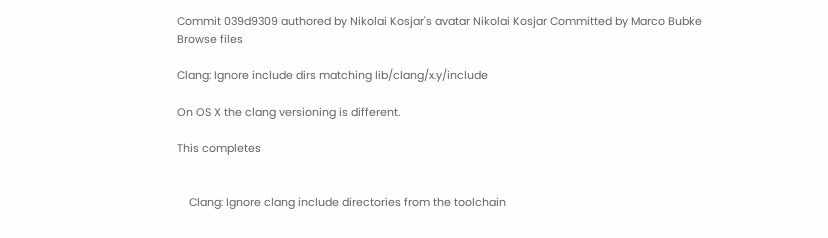Commit 039d9309 authored by Nikolai Kosjar's avatar Nikolai Kosjar Committed by Marco Bubke
Browse files

Clang: Ignore include dirs matching lib/clang/x.y/include

On OS X the clang versioning is different.

This completes


    Clang: Ignore clang include directories from the toolchain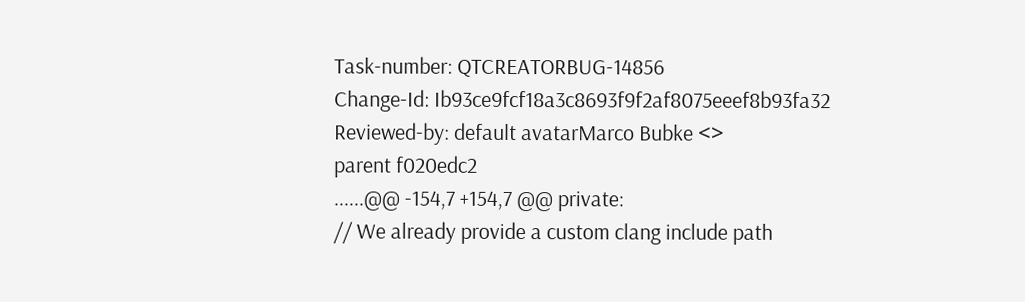Task-number: QTCREATORBUG-14856
Change-Id: Ib93ce9fcf18a3c8693f9f2af8075eeef8b93fa32
Reviewed-by: default avatarMarco Bubke <>
parent f020edc2
......@@ -154,7 +154,7 @@ private:
// We already provide a custom clang include path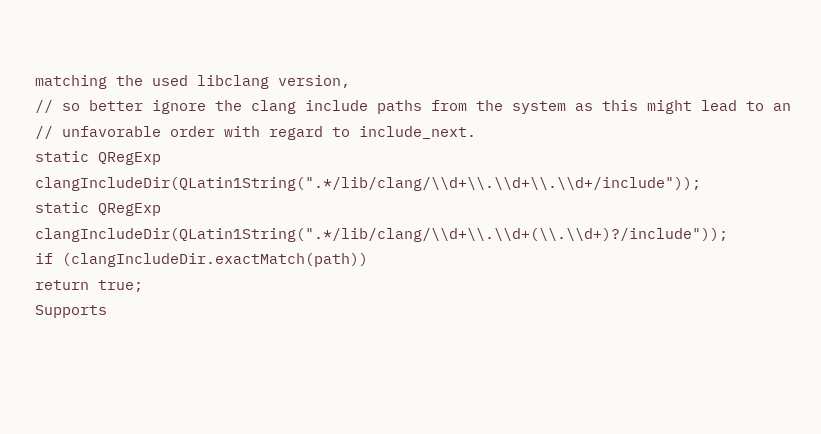matching the used libclang version,
// so better ignore the clang include paths from the system as this might lead to an
// unfavorable order with regard to include_next.
static QRegExp clangIncludeDir(QLatin1String(".*/lib/clang/\\d+\\.\\d+\\.\\d+/include"));
static QRegExp clangIncludeDir(QLatin1String(".*/lib/clang/\\d+\\.\\d+(\\.\\d+)?/include"));
if (clangIncludeDir.exactMatch(path))
return true;
Supports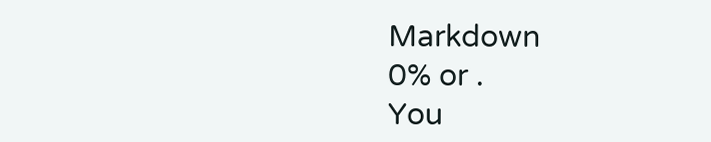Markdown
0% or .
You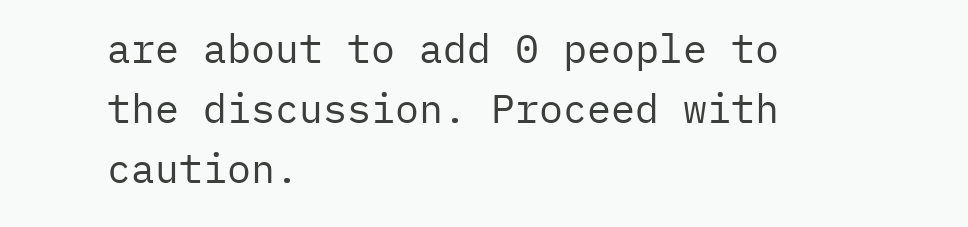are about to add 0 people to the discussion. Proceed with caution.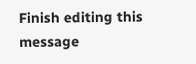Finish editing this message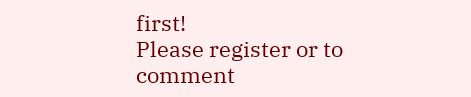first!
Please register or to comment